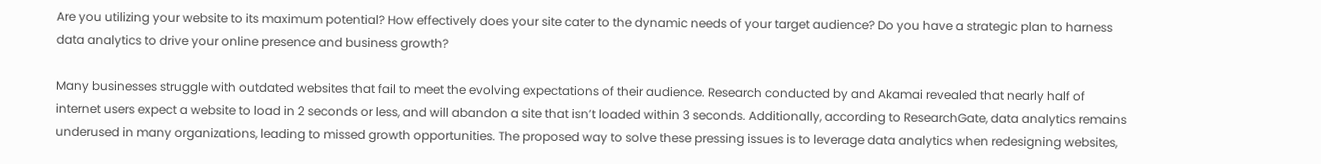Are you utilizing your website to its maximum potential? How effectively does your site cater to the dynamic needs of your target audience? Do you have a strategic plan to harness data analytics to drive your online presence and business growth?

Many businesses struggle with outdated websites that fail to meet the evolving expectations of their audience. Research conducted by and Akamai revealed that nearly half of internet users expect a website to load in 2 seconds or less, and will abandon a site that isn’t loaded within 3 seconds. Additionally, according to ResearchGate, data analytics remains underused in many organizations, leading to missed growth opportunities. The proposed way to solve these pressing issues is to leverage data analytics when redesigning websites,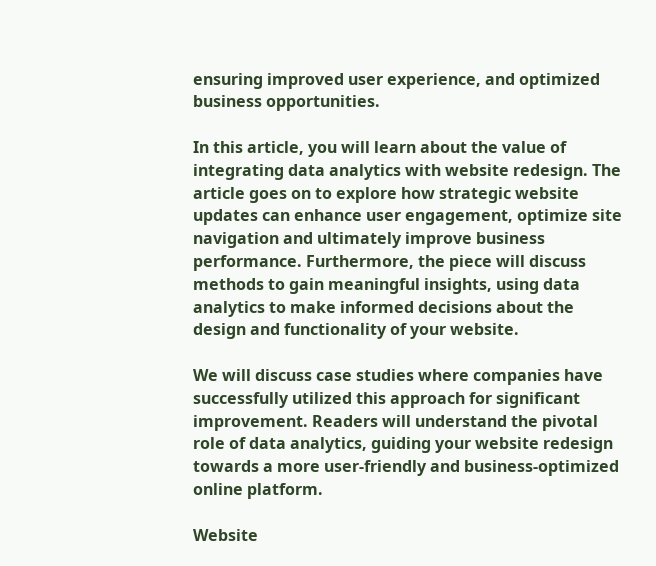ensuring improved user experience, and optimized business opportunities.

In this article, you will learn about the value of integrating data analytics with website redesign. The article goes on to explore how strategic website updates can enhance user engagement, optimize site navigation and ultimately improve business performance. Furthermore, the piece will discuss methods to gain meaningful insights, using data analytics to make informed decisions about the design and functionality of your website.

We will discuss case studies where companies have successfully utilized this approach for significant improvement. Readers will understand the pivotal role of data analytics, guiding your website redesign towards a more user-friendly and business-optimized online platform.

Website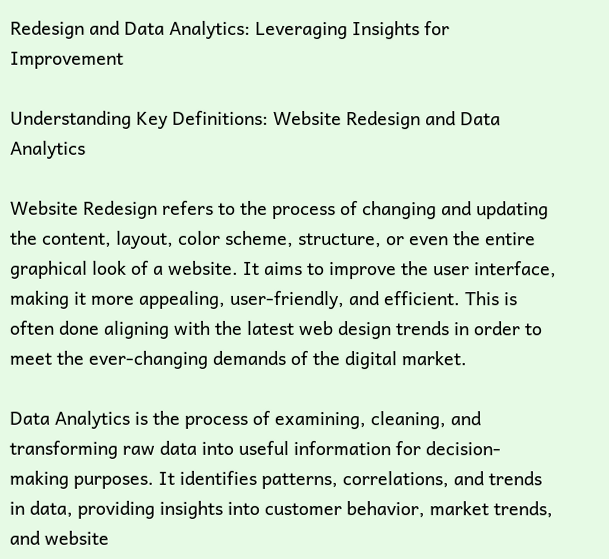Redesign and Data Analytics: Leveraging Insights for Improvement

Understanding Key Definitions: Website Redesign and Data Analytics

Website Redesign refers to the process of changing and updating the content, layout, color scheme, structure, or even the entire graphical look of a website. It aims to improve the user interface, making it more appealing, user-friendly, and efficient. This is often done aligning with the latest web design trends in order to meet the ever-changing demands of the digital market.

Data Analytics is the process of examining, cleaning, and transforming raw data into useful information for decision-making purposes. It identifies patterns, correlations, and trends in data, providing insights into customer behavior, market trends, and website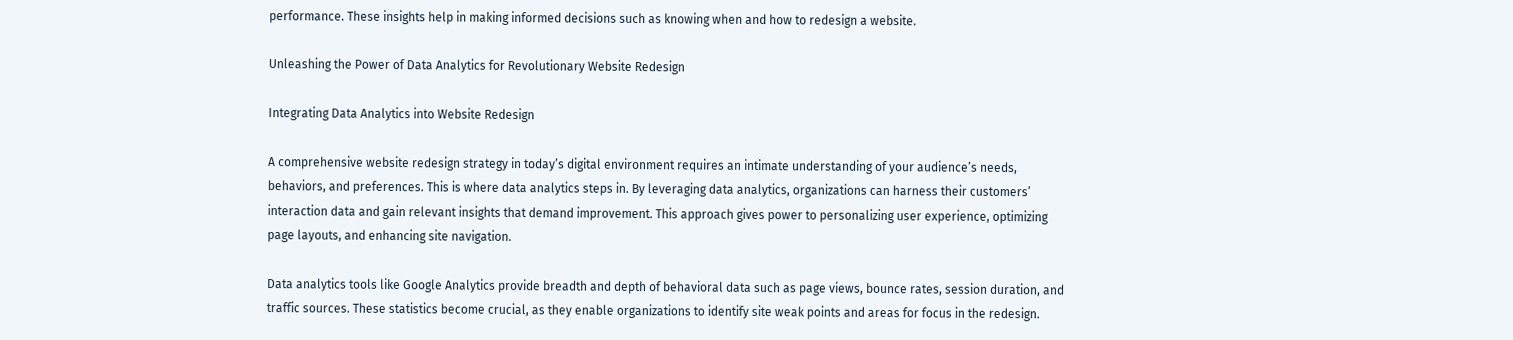performance. These insights help in making informed decisions such as knowing when and how to redesign a website.

Unleashing the Power of Data Analytics for Revolutionary Website Redesign

Integrating Data Analytics into Website Redesign

A comprehensive website redesign strategy in today’s digital environment requires an intimate understanding of your audience’s needs, behaviors, and preferences. This is where data analytics steps in. By leveraging data analytics, organizations can harness their customers’ interaction data and gain relevant insights that demand improvement. This approach gives power to personalizing user experience, optimizing page layouts, and enhancing site navigation.

Data analytics tools like Google Analytics provide breadth and depth of behavioral data such as page views, bounce rates, session duration, and traffic sources. These statistics become crucial, as they enable organizations to identify site weak points and areas for focus in the redesign.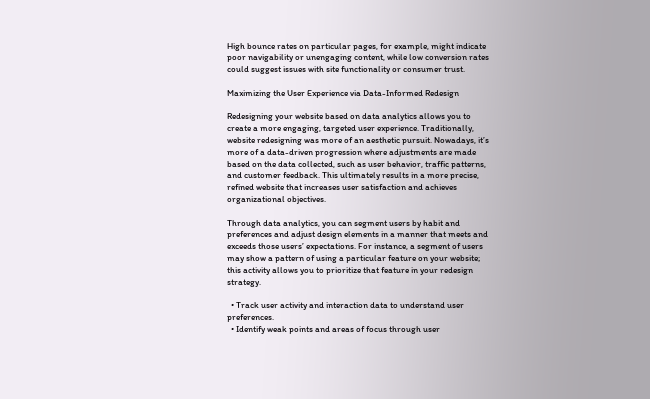High bounce rates on particular pages, for example, might indicate poor navigability or unengaging content, while low conversion rates could suggest issues with site functionality or consumer trust.

Maximizing the User Experience via Data-Informed Redesign

Redesigning your website based on data analytics allows you to create a more engaging, targeted user experience. Traditionally, website redesigning was more of an aesthetic pursuit. Nowadays, it’s more of a data-driven progression where adjustments are made based on the data collected, such as user behavior, traffic patterns, and customer feedback. This ultimately results in a more precise, refined website that increases user satisfaction and achieves organizational objectives.

Through data analytics, you can segment users by habit and preferences and adjust design elements in a manner that meets and exceeds those users’ expectations. For instance, a segment of users may show a pattern of using a particular feature on your website; this activity allows you to prioritize that feature in your redesign strategy.

  • Track user activity and interaction data to understand user preferences.
  • Identify weak points and areas of focus through user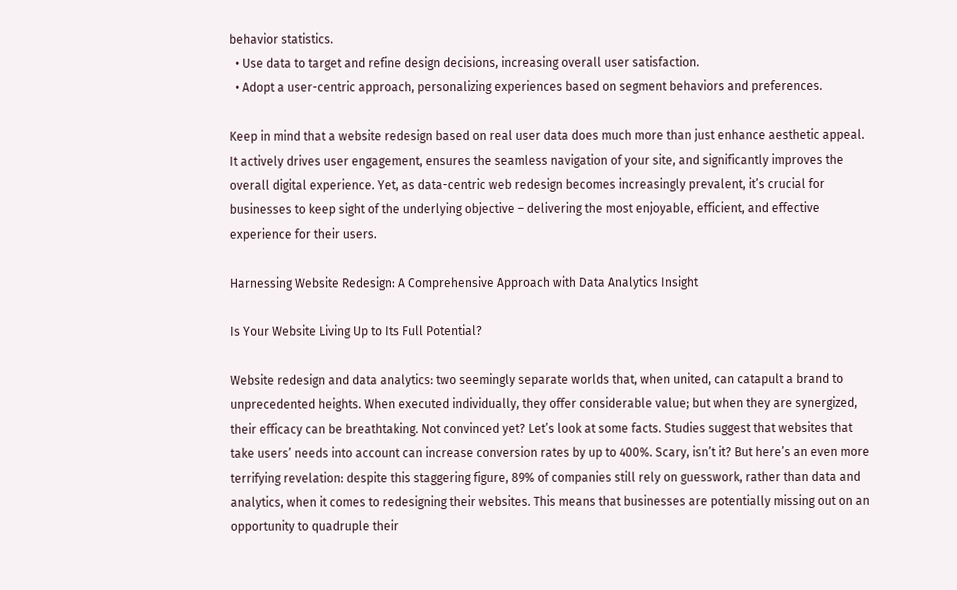behavior statistics.
  • Use data to target and refine design decisions, increasing overall user satisfaction.
  • Adopt a user-centric approach, personalizing experiences based on segment behaviors and preferences.

Keep in mind that a website redesign based on real user data does much more than just enhance aesthetic appeal. It actively drives user engagement, ensures the seamless navigation of your site, and significantly improves the overall digital experience. Yet, as data-centric web redesign becomes increasingly prevalent, it’s crucial for businesses to keep sight of the underlying objective – delivering the most enjoyable, efficient, and effective experience for their users.

Harnessing Website Redesign: A Comprehensive Approach with Data Analytics Insight

Is Your Website Living Up to Its Full Potential?

Website redesign and data analytics: two seemingly separate worlds that, when united, can catapult a brand to unprecedented heights. When executed individually, they offer considerable value; but when they are synergized, their efficacy can be breathtaking. Not convinced yet? Let’s look at some facts. Studies suggest that websites that take users’ needs into account can increase conversion rates by up to 400%. Scary, isn’t it? But here’s an even more terrifying revelation: despite this staggering figure, 89% of companies still rely on guesswork, rather than data and analytics, when it comes to redesigning their websites. This means that businesses are potentially missing out on an opportunity to quadruple their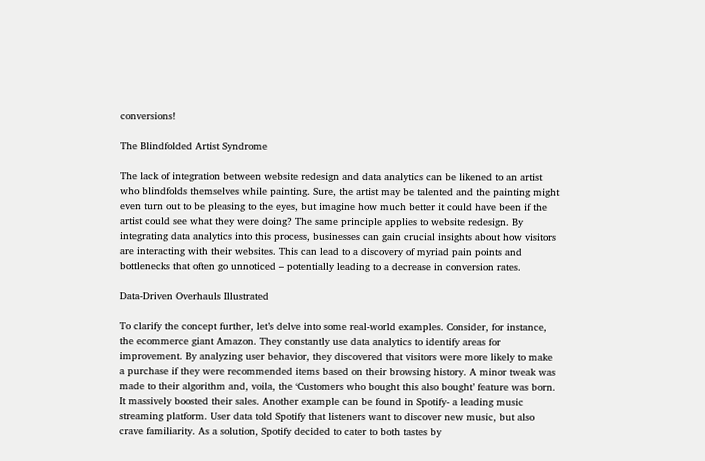conversions!

The Blindfolded Artist Syndrome

The lack of integration between website redesign and data analytics can be likened to an artist who blindfolds themselves while painting. Sure, the artist may be talented and the painting might even turn out to be pleasing to the eyes, but imagine how much better it could have been if the artist could see what they were doing? The same principle applies to website redesign. By integrating data analytics into this process, businesses can gain crucial insights about how visitors are interacting with their websites. This can lead to a discovery of myriad pain points and bottlenecks that often go unnoticed – potentially leading to a decrease in conversion rates.

Data-Driven Overhauls Illustrated

To clarify the concept further, let’s delve into some real-world examples. Consider, for instance, the ecommerce giant Amazon. They constantly use data analytics to identify areas for improvement. By analyzing user behavior, they discovered that visitors were more likely to make a purchase if they were recommended items based on their browsing history. A minor tweak was made to their algorithm and, voila, the ‘Customers who bought this also bought’ feature was born. It massively boosted their sales. Another example can be found in Spotify- a leading music streaming platform. User data told Spotify that listeners want to discover new music, but also crave familiarity. As a solution, Spotify decided to cater to both tastes by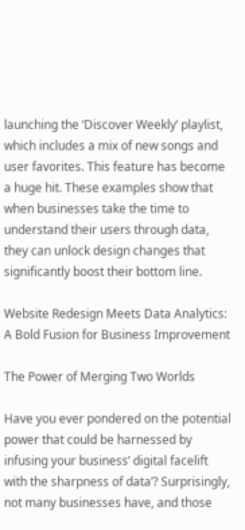launching the ‘Discover Weekly’ playlist, which includes a mix of new songs and user favorites. This feature has become a huge hit. These examples show that when businesses take the time to understand their users through data, they can unlock design changes that significantly boost their bottom line.

Website Redesign Meets Data Analytics: A Bold Fusion for Business Improvement

The Power of Merging Two Worlds

Have you ever pondered on the potential power that could be harnessed by infusing your business’ digital facelift with the sharpness of data’? Surprisingly, not many businesses have, and those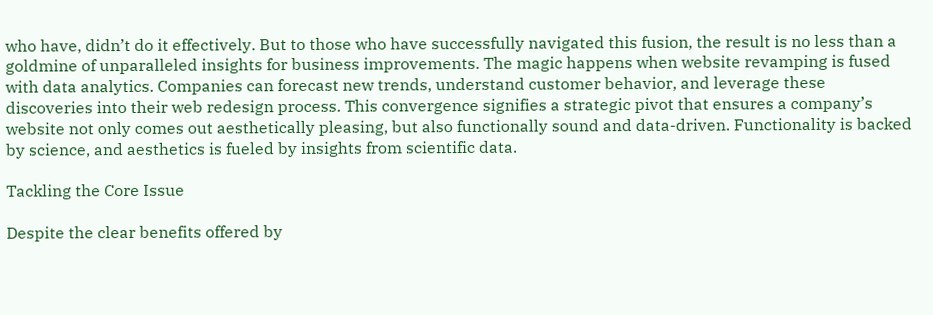who have, didn’t do it effectively. But to those who have successfully navigated this fusion, the result is no less than a goldmine of unparalleled insights for business improvements. The magic happens when website revamping is fused with data analytics. Companies can forecast new trends, understand customer behavior, and leverage these discoveries into their web redesign process. This convergence signifies a strategic pivot that ensures a company’s website not only comes out aesthetically pleasing, but also functionally sound and data-driven. Functionality is backed by science, and aesthetics is fueled by insights from scientific data.

Tackling the Core Issue

Despite the clear benefits offered by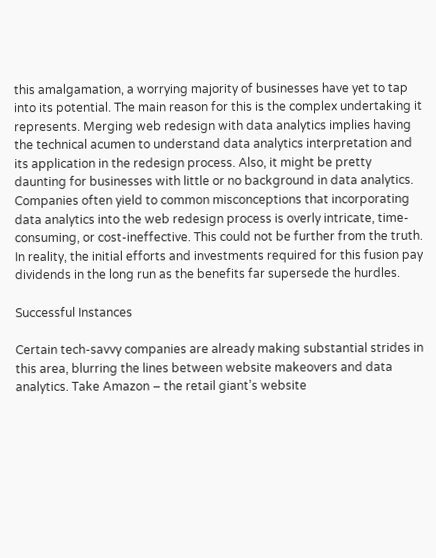this amalgamation, a worrying majority of businesses have yet to tap into its potential. The main reason for this is the complex undertaking it represents. Merging web redesign with data analytics implies having the technical acumen to understand data analytics interpretation and its application in the redesign process. Also, it might be pretty daunting for businesses with little or no background in data analytics. Companies often yield to common misconceptions that incorporating data analytics into the web redesign process is overly intricate, time-consuming, or cost-ineffective. This could not be further from the truth. In reality, the initial efforts and investments required for this fusion pay dividends in the long run as the benefits far supersede the hurdles.

Successful Instances

Certain tech-savvy companies are already making substantial strides in this area, blurring the lines between website makeovers and data analytics. Take Amazon – the retail giant’s website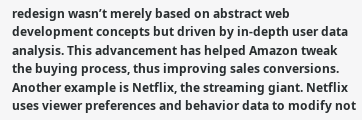redesign wasn’t merely based on abstract web development concepts but driven by in-depth user data analysis. This advancement has helped Amazon tweak the buying process, thus improving sales conversions. Another example is Netflix, the streaming giant. Netflix uses viewer preferences and behavior data to modify not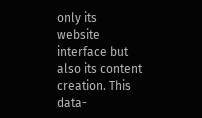only its website interface but also its content creation. This data-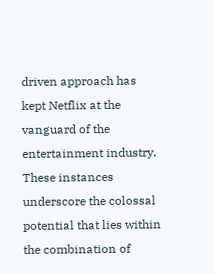driven approach has kept Netflix at the vanguard of the entertainment industry. These instances underscore the colossal potential that lies within the combination of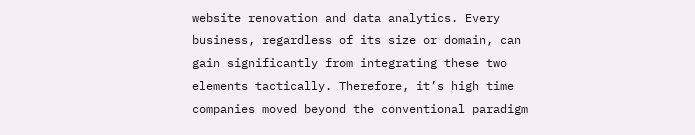website renovation and data analytics. Every business, regardless of its size or domain, can gain significantly from integrating these two elements tactically. Therefore, it’s high time companies moved beyond the conventional paradigm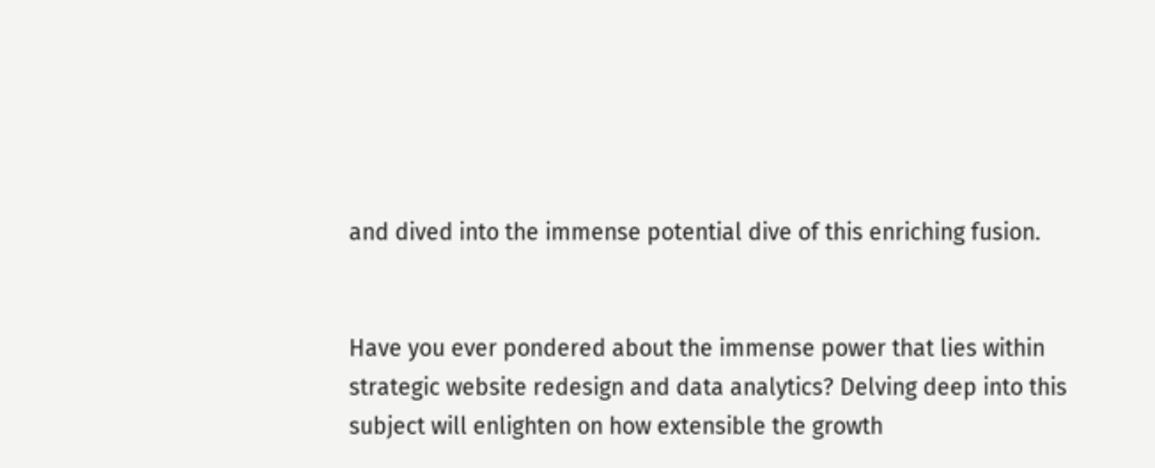and dived into the immense potential dive of this enriching fusion.


Have you ever pondered about the immense power that lies within strategic website redesign and data analytics? Delving deep into this subject will enlighten on how extensible the growth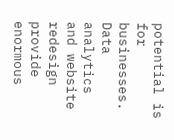potential is for businesses. Data analytics and website redesign provide enormous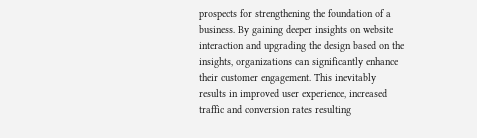prospects for strengthening the foundation of a business. By gaining deeper insights on website interaction and upgrading the design based on the insights, organizations can significantly enhance their customer engagement. This inevitably results in improved user experience, increased traffic and conversion rates resulting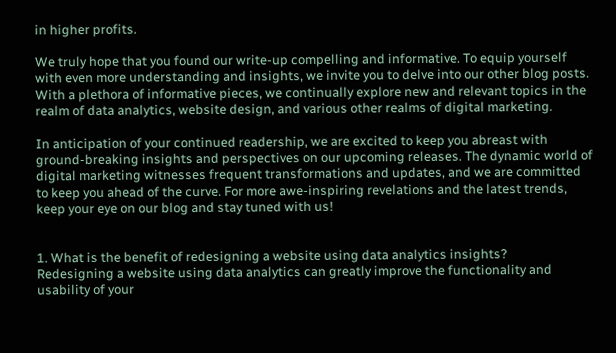in higher profits.

We truly hope that you found our write-up compelling and informative. To equip yourself with even more understanding and insights, we invite you to delve into our other blog posts. With a plethora of informative pieces, we continually explore new and relevant topics in the realm of data analytics, website design, and various other realms of digital marketing.

In anticipation of your continued readership, we are excited to keep you abreast with ground-breaking insights and perspectives on our upcoming releases. The dynamic world of digital marketing witnesses frequent transformations and updates, and we are committed to keep you ahead of the curve. For more awe-inspiring revelations and the latest trends, keep your eye on our blog and stay tuned with us!


1. What is the benefit of redesigning a website using data analytics insights?
Redesigning a website using data analytics can greatly improve the functionality and usability of your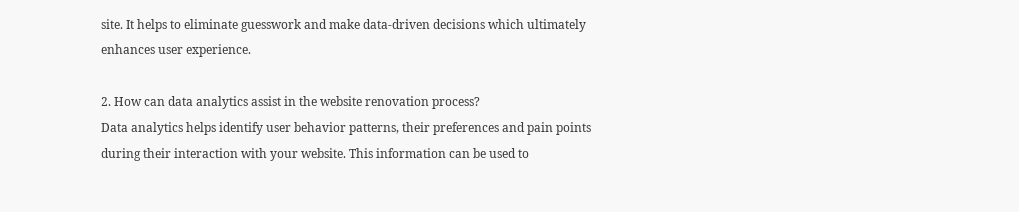site. It helps to eliminate guesswork and make data-driven decisions which ultimately enhances user experience.

2. How can data analytics assist in the website renovation process?
Data analytics helps identify user behavior patterns, their preferences and pain points during their interaction with your website. This information can be used to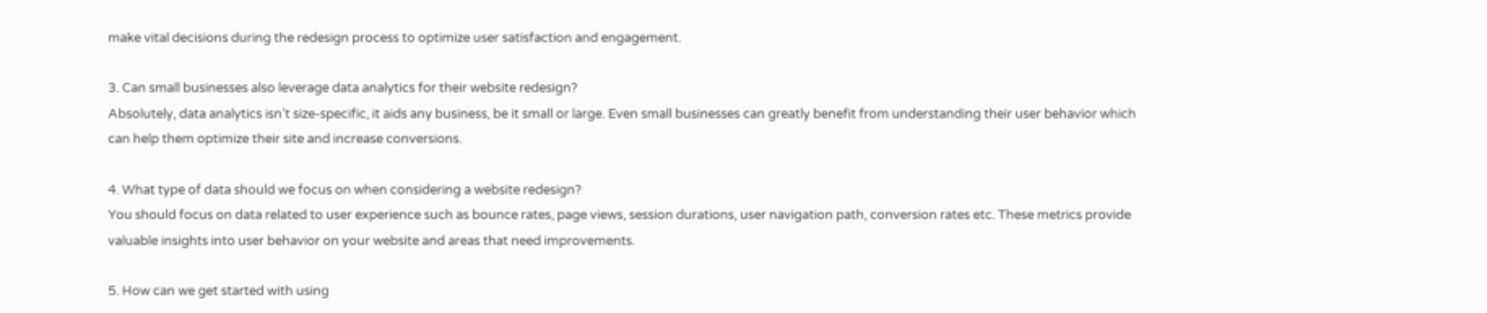make vital decisions during the redesign process to optimize user satisfaction and engagement.

3. Can small businesses also leverage data analytics for their website redesign?
Absolutely, data analytics isn’t size-specific, it aids any business, be it small or large. Even small businesses can greatly benefit from understanding their user behavior which can help them optimize their site and increase conversions.

4. What type of data should we focus on when considering a website redesign?
You should focus on data related to user experience such as bounce rates, page views, session durations, user navigation path, conversion rates etc. These metrics provide valuable insights into user behavior on your website and areas that need improvements.

5. How can we get started with using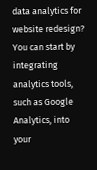data analytics for website redesign?
You can start by integrating analytics tools, such as Google Analytics, into your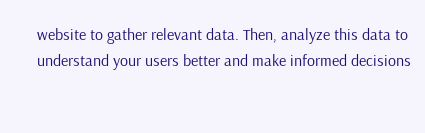website to gather relevant data. Then, analyze this data to understand your users better and make informed decisions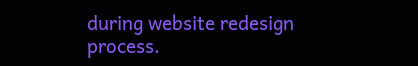during website redesign process.